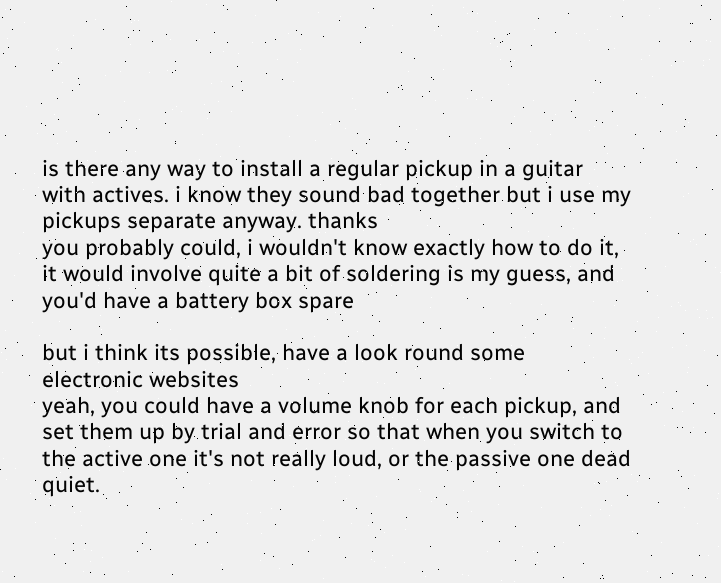is there any way to install a regular pickup in a guitar with actives. i know they sound bad together but i use my pickups separate anyway. thanks
you probably could, i wouldn't know exactly how to do it, it would involve quite a bit of soldering is my guess, and you'd have a battery box spare

but i think its possible, have a look round some electronic websites
yeah, you could have a volume knob for each pickup, and set them up by trial and error so that when you switch to the active one it's not really loud, or the passive one dead quiet.